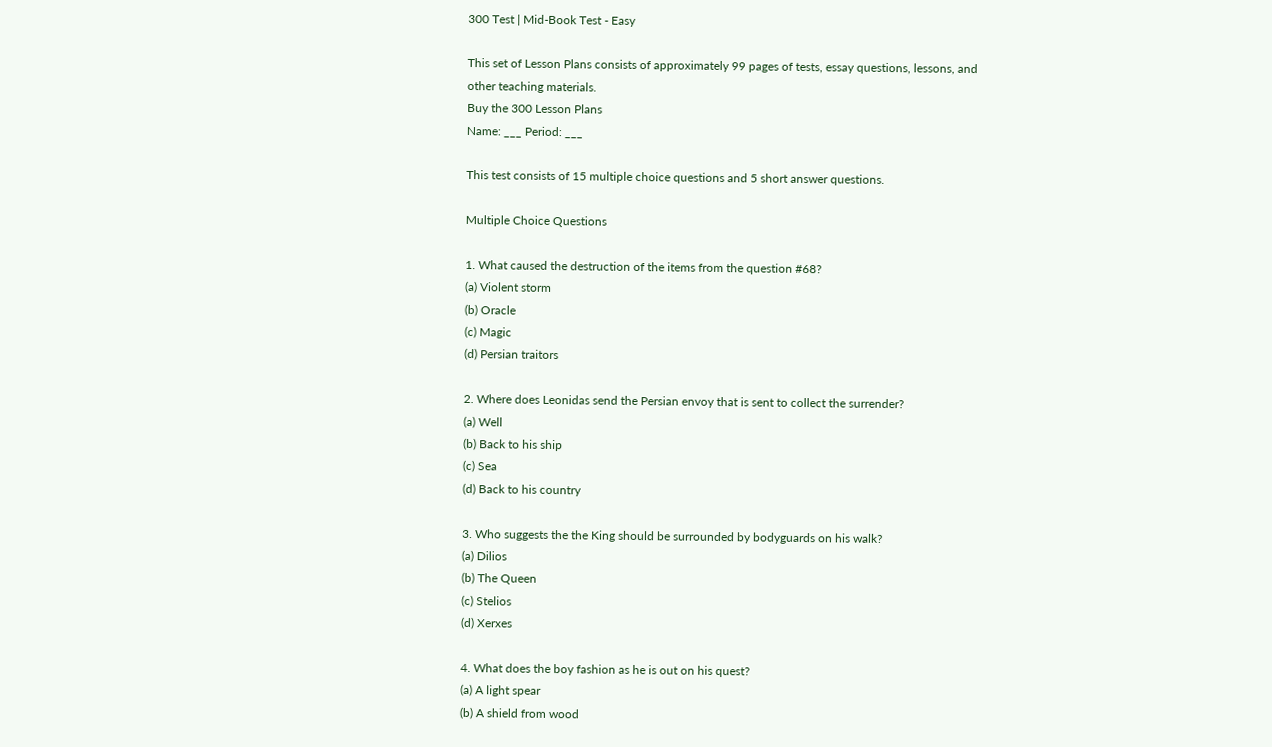300 Test | Mid-Book Test - Easy

This set of Lesson Plans consists of approximately 99 pages of tests, essay questions, lessons, and other teaching materials.
Buy the 300 Lesson Plans
Name: ___ Period: ___

This test consists of 15 multiple choice questions and 5 short answer questions.

Multiple Choice Questions

1. What caused the destruction of the items from the question #68?
(a) Violent storm
(b) Oracle
(c) Magic
(d) Persian traitors

2. Where does Leonidas send the Persian envoy that is sent to collect the surrender?
(a) Well
(b) Back to his ship
(c) Sea
(d) Back to his country

3. Who suggests the the King should be surrounded by bodyguards on his walk?
(a) Dilios
(b) The Queen
(c) Stelios
(d) Xerxes

4. What does the boy fashion as he is out on his quest?
(a) A light spear
(b) A shield from wood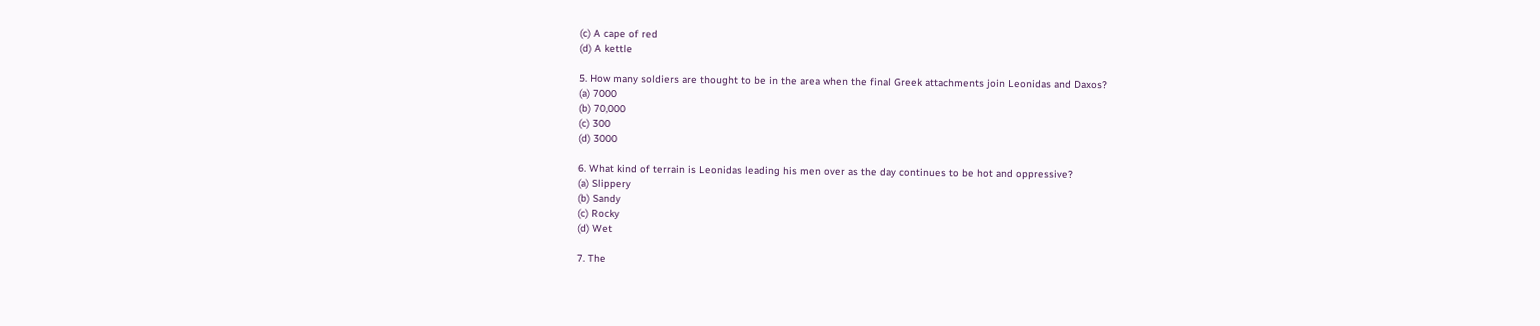(c) A cape of red
(d) A kettle

5. How many soldiers are thought to be in the area when the final Greek attachments join Leonidas and Daxos?
(a) 7000
(b) 70,000
(c) 300
(d) 3000

6. What kind of terrain is Leonidas leading his men over as the day continues to be hot and oppressive?
(a) Slippery
(b) Sandy
(c) Rocky
(d) Wet

7. The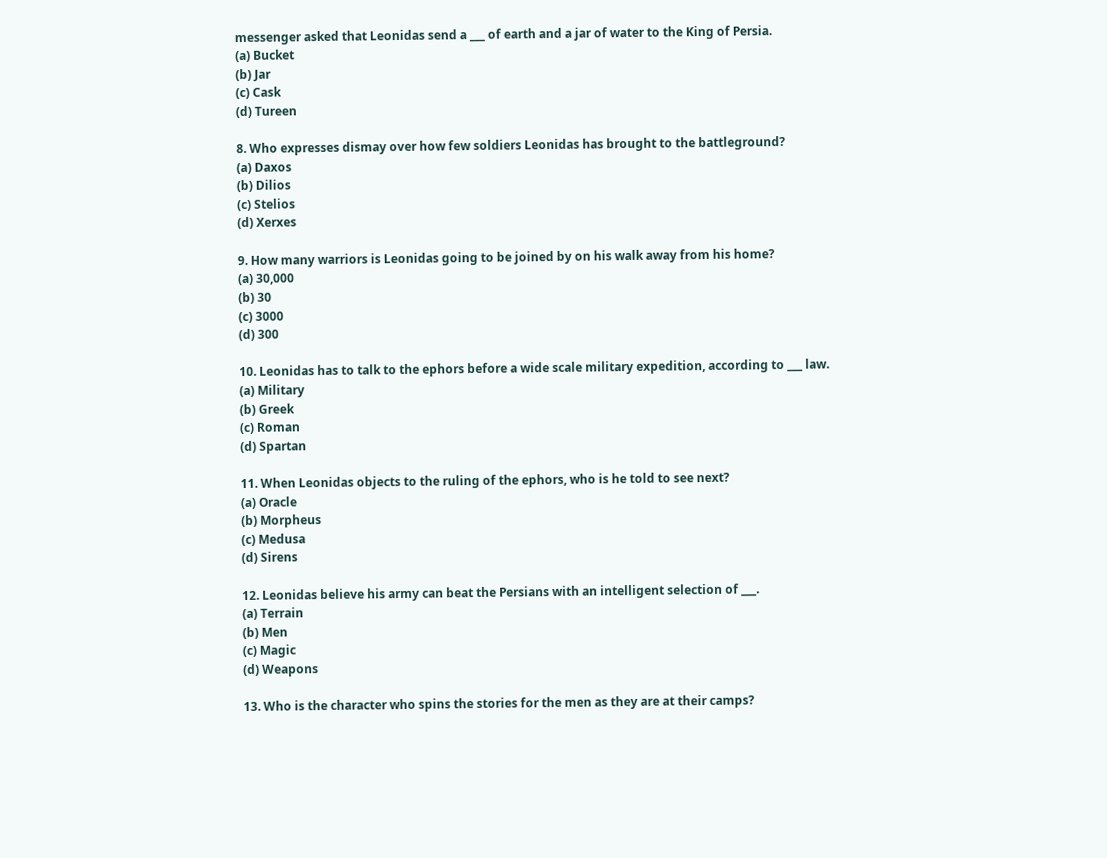messenger asked that Leonidas send a ___ of earth and a jar of water to the King of Persia.
(a) Bucket
(b) Jar
(c) Cask
(d) Tureen

8. Who expresses dismay over how few soldiers Leonidas has brought to the battleground?
(a) Daxos
(b) Dilios
(c) Stelios
(d) Xerxes

9. How many warriors is Leonidas going to be joined by on his walk away from his home?
(a) 30,000
(b) 30
(c) 3000
(d) 300

10. Leonidas has to talk to the ephors before a wide scale military expedition, according to ___ law.
(a) Military
(b) Greek
(c) Roman
(d) Spartan

11. When Leonidas objects to the ruling of the ephors, who is he told to see next?
(a) Oracle
(b) Morpheus
(c) Medusa
(d) Sirens

12. Leonidas believe his army can beat the Persians with an intelligent selection of ___.
(a) Terrain
(b) Men
(c) Magic
(d) Weapons

13. Who is the character who spins the stories for the men as they are at their camps?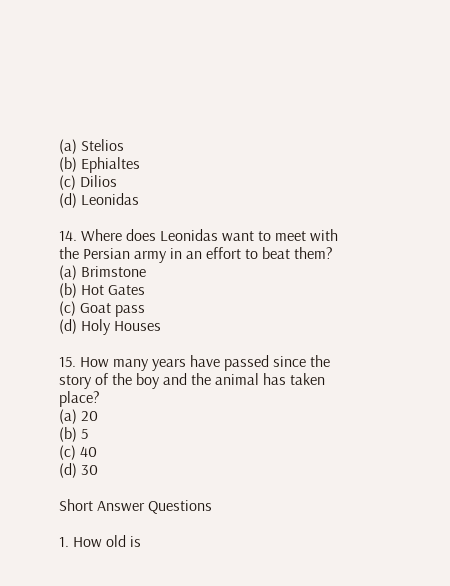(a) Stelios
(b) Ephialtes
(c) Dilios
(d) Leonidas

14. Where does Leonidas want to meet with the Persian army in an effort to beat them?
(a) Brimstone
(b) Hot Gates
(c) Goat pass
(d) Holy Houses

15. How many years have passed since the story of the boy and the animal has taken place?
(a) 20
(b) 5
(c) 40
(d) 30

Short Answer Questions

1. How old is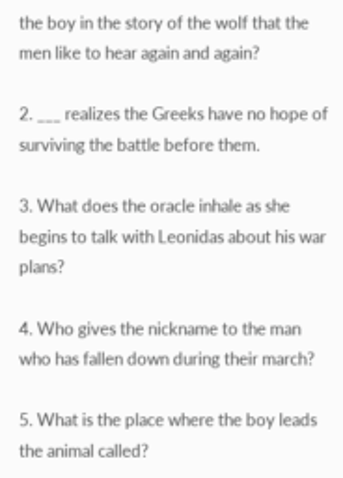the boy in the story of the wolf that the men like to hear again and again?

2. ___ realizes the Greeks have no hope of surviving the battle before them.

3. What does the oracle inhale as she begins to talk with Leonidas about his war plans?

4. Who gives the nickname to the man who has fallen down during their march?

5. What is the place where the boy leads the animal called?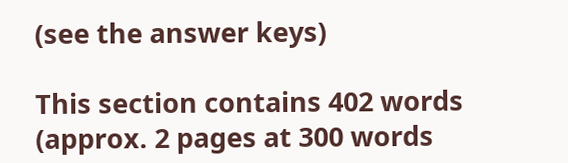(see the answer keys)

This section contains 402 words
(approx. 2 pages at 300 words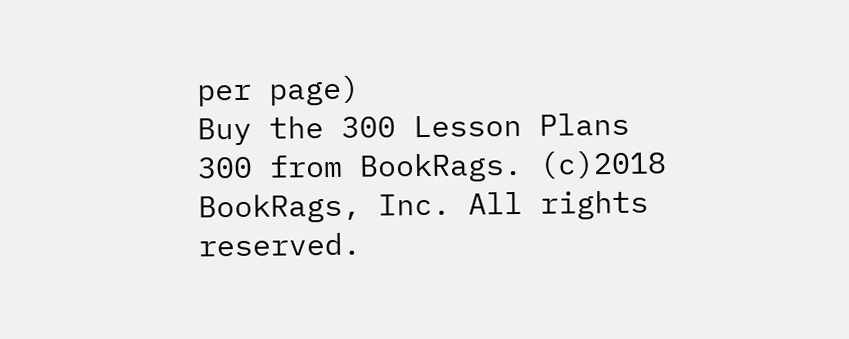per page)
Buy the 300 Lesson Plans
300 from BookRags. (c)2018 BookRags, Inc. All rights reserved.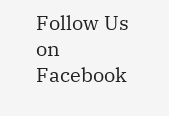Follow Us on Facebook